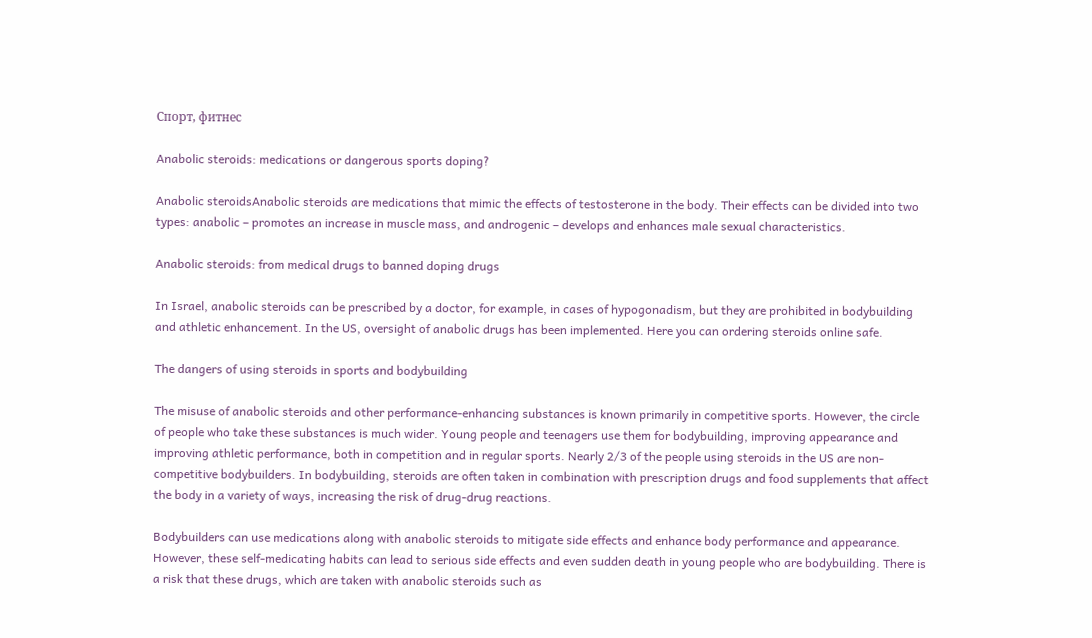Спорт, фитнес

Anabolic steroids: medications or dangerous sports doping?

Anabolic steroidsAnabolic steroids are medications that mimic the effects of testosterone in the body. Their effects can be divided into two types: anabolic – promotes an increase in muscle mass, and androgenic – develops and enhances male sexual characteristics.

Anabolic steroids: from medical drugs to banned doping drugs

In Israel, anabolic steroids can be prescribed by a doctor, for example, in cases of hypogonadism, but they are prohibited in bodybuilding and athletic enhancement. In the US, oversight of anabolic drugs has been implemented. Here you can ordering steroids online safe.

The dangers of using steroids in sports and bodybuilding

The misuse of anabolic steroids and other performance-enhancing substances is known primarily in competitive sports. However, the circle of people who take these substances is much wider. Young people and teenagers use them for bodybuilding, improving appearance and improving athletic performance, both in competition and in regular sports. Nearly 2/3 of the people using steroids in the US are non-competitive bodybuilders. In bodybuilding, steroids are often taken in combination with prescription drugs and food supplements that affect the body in a variety of ways, increasing the risk of drug-drug reactions.

Bodybuilders can use medications along with anabolic steroids to mitigate side effects and enhance body performance and appearance. However, these self-medicating habits can lead to serious side effects and even sudden death in young people who are bodybuilding. There is a risk that these drugs, which are taken with anabolic steroids such as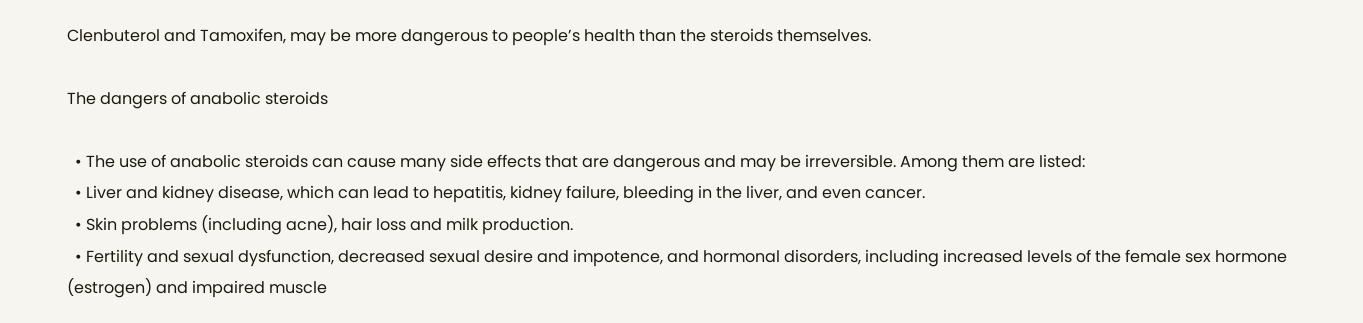Clenbuterol and Tamoxifen, may be more dangerous to people’s health than the steroids themselves.

The dangers of anabolic steroids

  • The use of anabolic steroids can cause many side effects that are dangerous and may be irreversible. Among them are listed:
  • Liver and kidney disease, which can lead to hepatitis, kidney failure, bleeding in the liver, and even cancer.
  • Skin problems (including acne), hair loss and milk production.
  • Fertility and sexual dysfunction, decreased sexual desire and impotence, and hormonal disorders, including increased levels of the female sex hormone (estrogen) and impaired muscle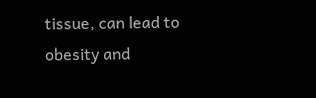tissue, can lead to obesity and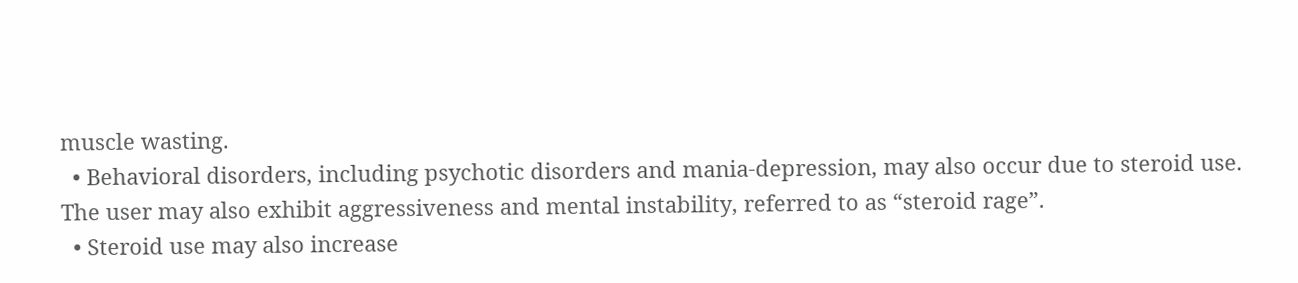muscle wasting.
  • Behavioral disorders, including psychotic disorders and mania-depression, may also occur due to steroid use. The user may also exhibit aggressiveness and mental instability, referred to as “steroid rage”.
  • Steroid use may also increase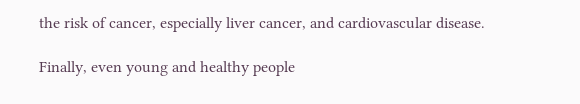the risk of cancer, especially liver cancer, and cardiovascular disease.

Finally, even young and healthy people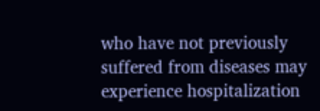who have not previously suffered from diseases may experience hospitalization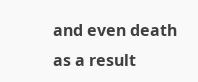and even death as a result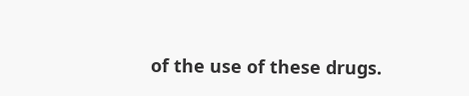of the use of these drugs.